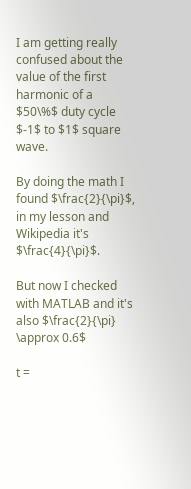I am getting really confused about the value of the first harmonic of a $50\%$ duty cycle $-1$ to $1$ square wave.

By doing the math I found $\frac{2}{\pi}$, in my lesson and Wikipedia it's $\frac{4}{\pi}$.

But now I checked with MATLAB and it's also $\frac{2}{\pi} \approx 0.6$

t =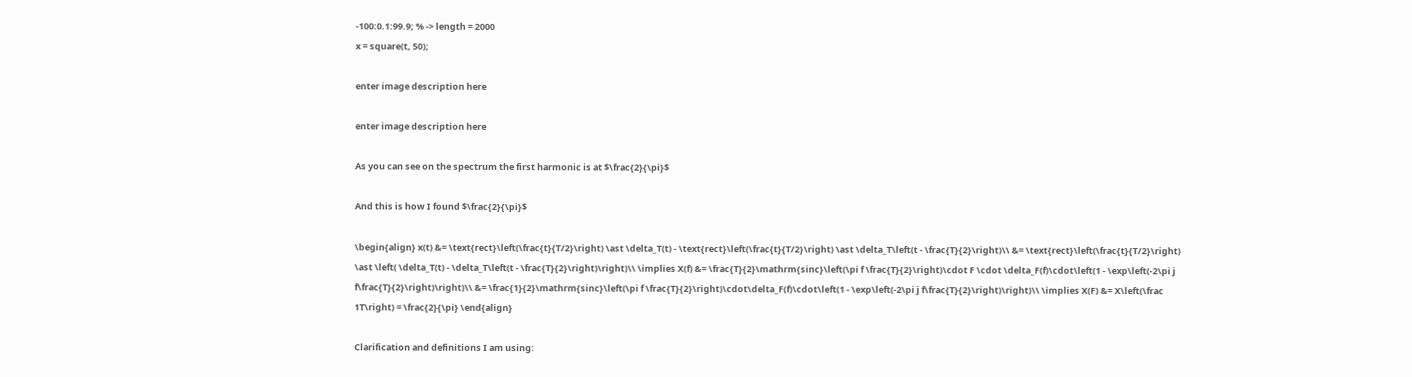-100:0.1:99.9; % -> length = 2000
x = square(t, 50);

enter image description here

enter image description here

As you can see on the spectrum the first harmonic is at $\frac{2}{\pi}$

And this is how I found $\frac{2}{\pi}$

\begin{align} x(t) &= \text{rect}\left(\frac{t}{T/2}\right) \ast \delta_T(t) - \text{rect}\left(\frac{t}{T/2}\right) \ast \delta_T\left(t - \frac{T}{2}\right)\\ &= \text{rect}\left(\frac{t}{T/2}\right) \ast \left( \delta_T(t) - \delta_T\left(t - \frac{T}{2}\right)\right)\\ \implies X(f) &= \frac{T}{2}\mathrm{sinc}\left(\pi f \frac{T}{2}\right)\cdot F \cdot \delta_F(f)\cdot\left(1 - \exp\left(-2\pi j f\frac{T}{2}\right)\right)\\ &= \frac{1}{2}\mathrm{sinc}\left(\pi f \frac{T}{2}\right)\cdot\delta_F(f)\cdot\left(1 - \exp\left(-2\pi j f\frac{T}{2}\right)\right)\\ \implies X(F) &= X\left(\frac 1T\right) = \frac{2}{\pi} \end{align}

Clarification and definitions I am using: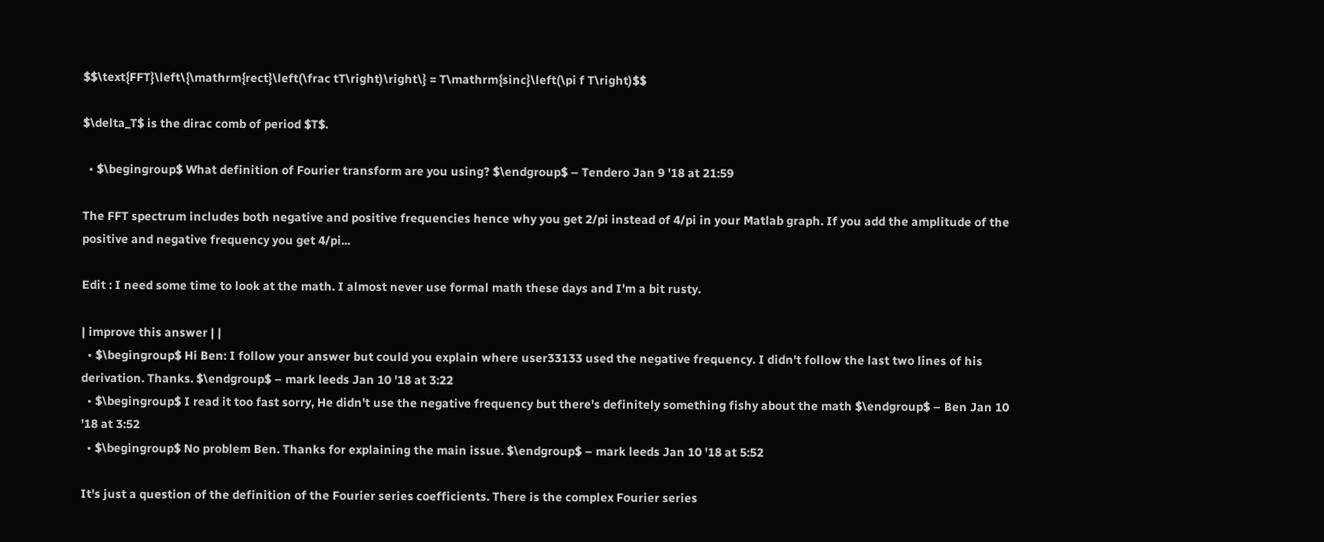$$\text{FFT}\left\{\mathrm{rect}\left(\frac tT\right)\right\} = T\mathrm{sinc}\left(\pi f T\right)$$

$\delta_T$ is the dirac comb of period $T$.

  • $\begingroup$ What definition of Fourier transform are you using? $\endgroup$ – Tendero Jan 9 '18 at 21:59

The FFT spectrum includes both negative and positive frequencies hence why you get 2/pi instead of 4/pi in your Matlab graph. If you add the amplitude of the positive and negative frequency you get 4/pi...

Edit : I need some time to look at the math. I almost never use formal math these days and I'm a bit rusty.

| improve this answer | |
  • $\begingroup$ Hi Ben: I follow your answer but could you explain where user33133 used the negative frequency. I didn't follow the last two lines of his derivation. Thanks. $\endgroup$ – mark leeds Jan 10 '18 at 3:22
  • $\begingroup$ I read it too fast sorry, He didn't use the negative frequency but there's definitely something fishy about the math $\endgroup$ – Ben Jan 10 '18 at 3:52
  • $\begingroup$ No problem Ben. Thanks for explaining the main issue. $\endgroup$ – mark leeds Jan 10 '18 at 5:52

It's just a question of the definition of the Fourier series coefficients. There is the complex Fourier series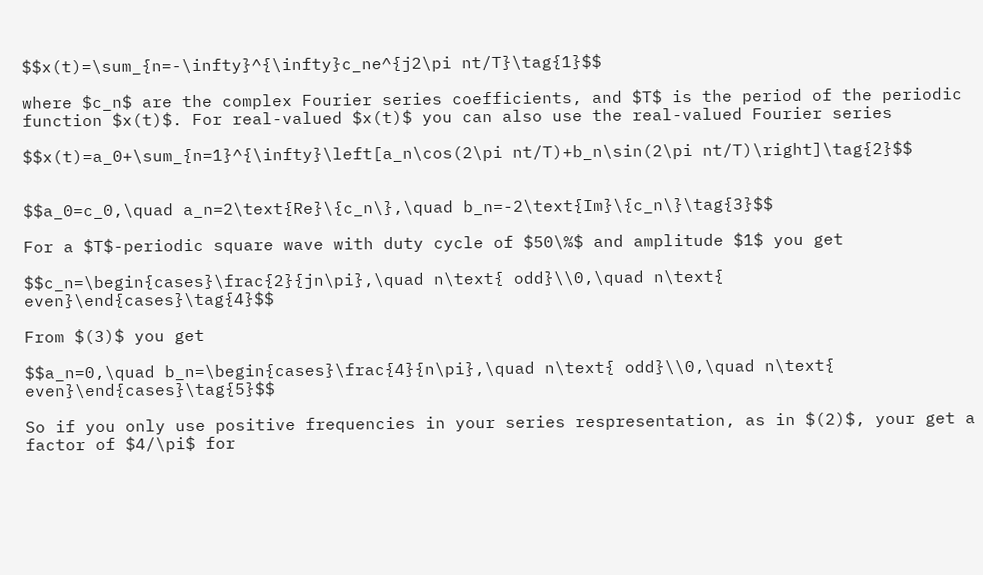$$x(t)=\sum_{n=-\infty}^{\infty}c_ne^{j2\pi nt/T}\tag{1}$$

where $c_n$ are the complex Fourier series coefficients, and $T$ is the period of the periodic function $x(t)$. For real-valued $x(t)$ you can also use the real-valued Fourier series

$$x(t)=a_0+\sum_{n=1}^{\infty}\left[a_n\cos(2\pi nt/T)+b_n\sin(2\pi nt/T)\right]\tag{2}$$


$$a_0=c_0,\quad a_n=2\text{Re}\{c_n\},\quad b_n=-2\text{Im}\{c_n\}\tag{3}$$

For a $T$-periodic square wave with duty cycle of $50\%$ and amplitude $1$ you get

$$c_n=\begin{cases}\frac{2}{jn\pi},\quad n\text{ odd}\\0,\quad n\text{ even}\end{cases}\tag{4}$$

From $(3)$ you get

$$a_n=0,\quad b_n=\begin{cases}\frac{4}{n\pi},\quad n\text{ odd}\\0,\quad n\text{ even}\end{cases}\tag{5}$$

So if you only use positive frequencies in your series respresentation, as in $(2)$, your get a factor of $4/\pi$ for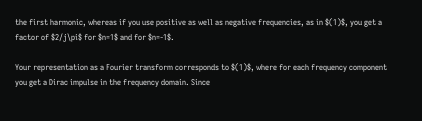the first harmonic, whereas if you use positive as well as negative frequencies, as in $(1)$, you get a factor of $2/j\pi$ for $n=1$ and for $n=-1$.

Your representation as a Fourier transform corresponds to $(1)$, where for each frequency component you get a Dirac impulse in the frequency domain. Since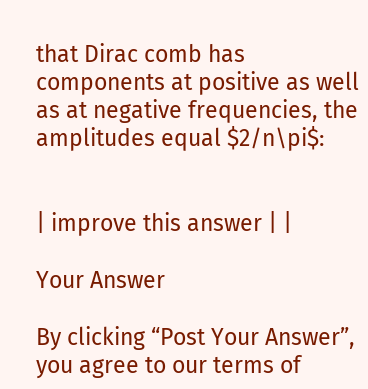that Dirac comb has components at positive as well as at negative frequencies, the amplitudes equal $2/n\pi$:


| improve this answer | |

Your Answer

By clicking “Post Your Answer”, you agree to our terms of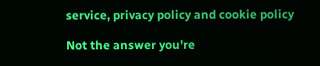service, privacy policy and cookie policy

Not the answer you're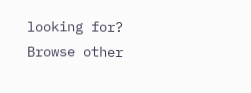looking for? Browse other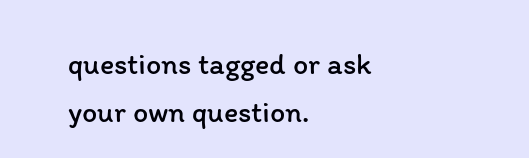questions tagged or ask your own question.